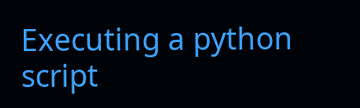Executing a python script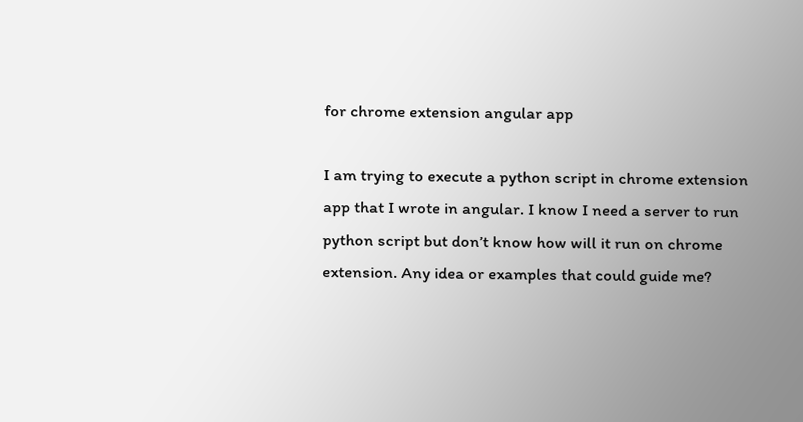for chrome extension angular app

I am trying to execute a python script in chrome extension app that I wrote in angular. I know I need a server to run python script but don’t know how will it run on chrome extension. Any idea or examples that could guide me?